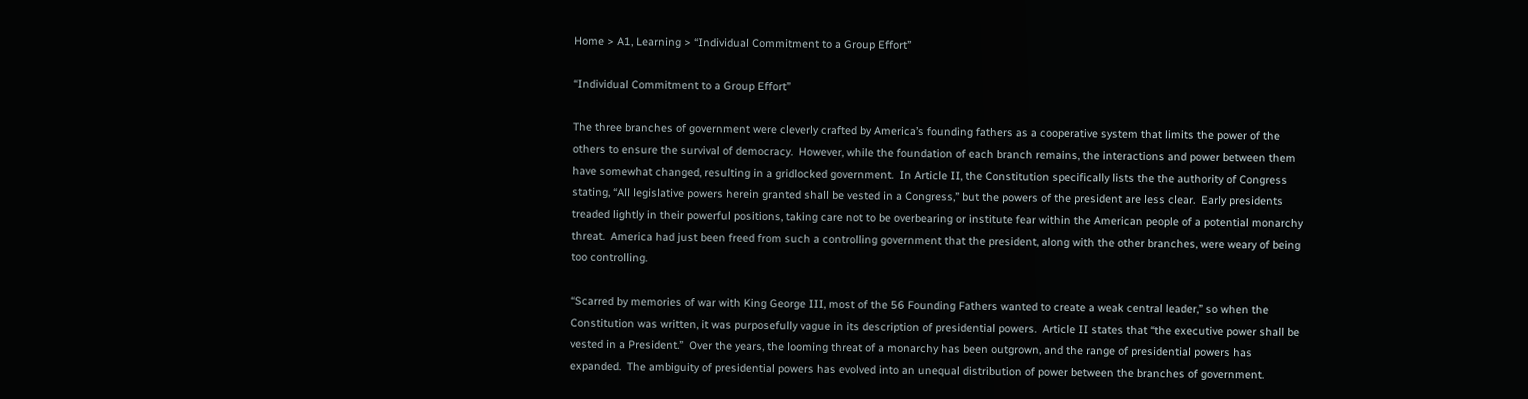Home > A1, Learning > “Individual Commitment to a Group Effort”

“Individual Commitment to a Group Effort”

The three branches of government were cleverly crafted by America’s founding fathers as a cooperative system that limits the power of the others to ensure the survival of democracy.  However, while the foundation of each branch remains, the interactions and power between them have somewhat changed, resulting in a gridlocked government.  In Article II, the Constitution specifically lists the the authority of Congress stating, “All legislative powers herein granted shall be vested in a Congress,” but the powers of the president are less clear.  Early presidents treaded lightly in their powerful positions, taking care not to be overbearing or institute fear within the American people of a potential monarchy threat.  America had just been freed from such a controlling government that the president, along with the other branches, were weary of being too controlling.

“Scarred by memories of war with King George III, most of the 56 Founding Fathers wanted to create a weak central leader,” so when the Constitution was written, it was purposefully vague in its description of presidential powers.  Article II states that “the executive power shall be vested in a President.”  Over the years, the looming threat of a monarchy has been outgrown, and the range of presidential powers has expanded.  The ambiguity of presidential powers has evolved into an unequal distribution of power between the branches of government.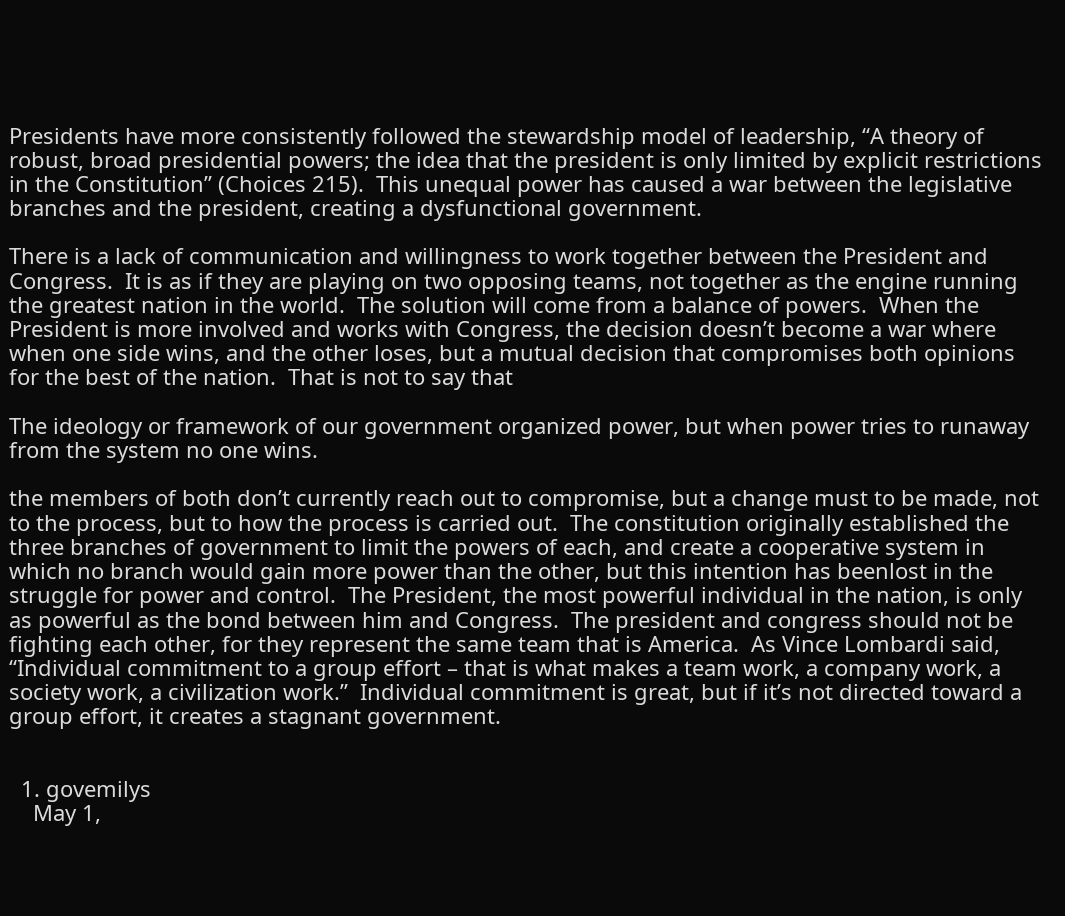Presidents have more consistently followed the stewardship model of leadership, “A theory of robust, broad presidential powers; the idea that the president is only limited by explicit restrictions in the Constitution” (Choices 215).  This unequal power has caused a war between the legislative branches and the president, creating a dysfunctional government.

There is a lack of communication and willingness to work together between the President and Congress.  It is as if they are playing on two opposing teams, not together as the engine running the greatest nation in the world.  The solution will come from a balance of powers.  When the President is more involved and works with Congress, the decision doesn’t become a war where when one side wins, and the other loses, but a mutual decision that compromises both opinions for the best of the nation.  That is not to say that

The ideology or framework of our government organized power, but when power tries to runaway from the system no one wins.

the members of both don’t currently reach out to compromise, but a change must to be made, not to the process, but to how the process is carried out.  The constitution originally established the three branches of government to limit the powers of each, and create a cooperative system in which no branch would gain more power than the other, but this intention has beenlost in the struggle for power and control.  The President, the most powerful individual in the nation, is only as powerful as the bond between him and Congress.  The president and congress should not be fighting each other, for they represent the same team that is America.  As Vince Lombardi said, “Individual commitment to a group effort – that is what makes a team work, a company work, a society work, a civilization work.”  Individual commitment is great, but if it’s not directed toward a group effort, it creates a stagnant government.


  1. govemilys
    May 1,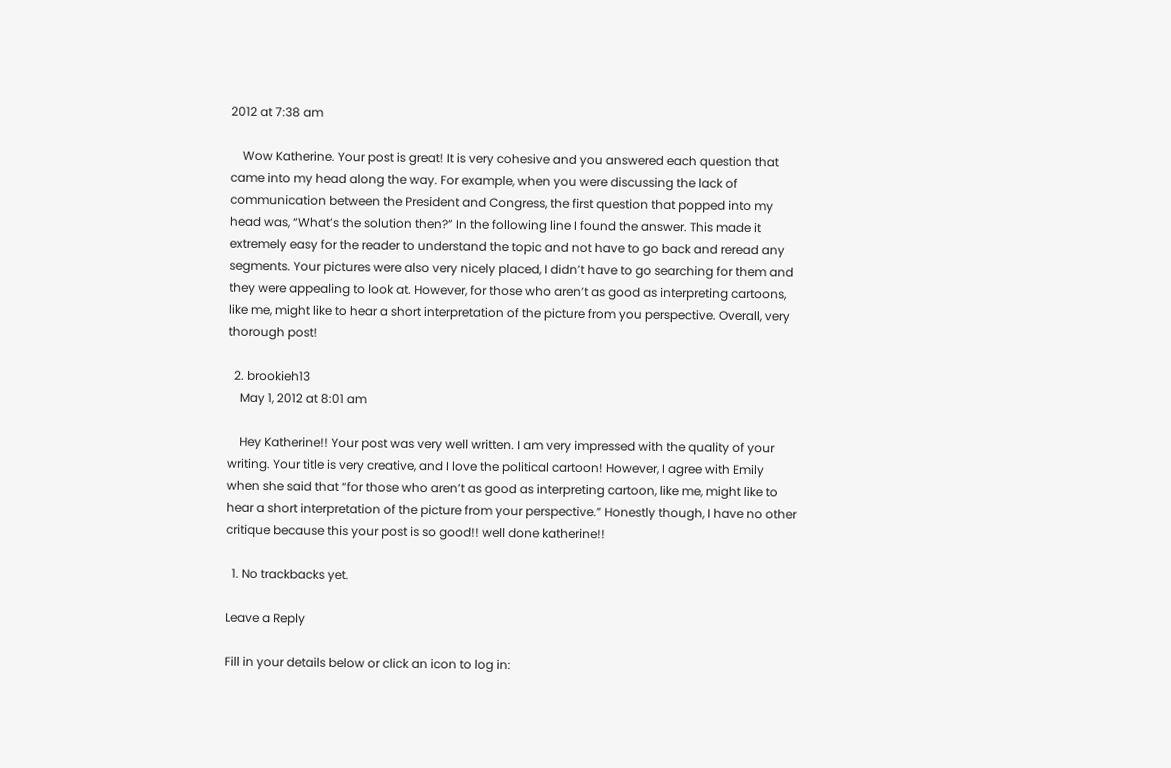2012 at 7:38 am

    Wow Katherine. Your post is great! It is very cohesive and you answered each question that came into my head along the way. For example, when you were discussing the lack of communication between the President and Congress, the first question that popped into my head was, “What’s the solution then?” In the following line I found the answer. This made it extremely easy for the reader to understand the topic and not have to go back and reread any segments. Your pictures were also very nicely placed, I didn’t have to go searching for them and they were appealing to look at. However, for those who aren’t as good as interpreting cartoons, like me, might like to hear a short interpretation of the picture from you perspective. Overall, very thorough post!

  2. brookieh13
    May 1, 2012 at 8:01 am

    Hey Katherine!! Your post was very well written. I am very impressed with the quality of your writing. Your title is very creative, and I love the political cartoon! However, I agree with Emily when she said that “for those who aren’t as good as interpreting cartoon, like me, might like to hear a short interpretation of the picture from your perspective.” Honestly though, I have no other critique because this your post is so good!! well done katherine!!

  1. No trackbacks yet.

Leave a Reply

Fill in your details below or click an icon to log in: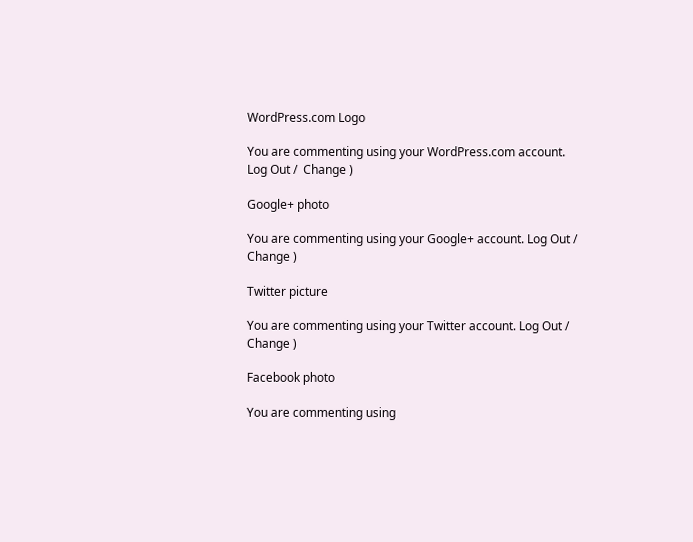WordPress.com Logo

You are commenting using your WordPress.com account. Log Out /  Change )

Google+ photo

You are commenting using your Google+ account. Log Out /  Change )

Twitter picture

You are commenting using your Twitter account. Log Out /  Change )

Facebook photo

You are commenting using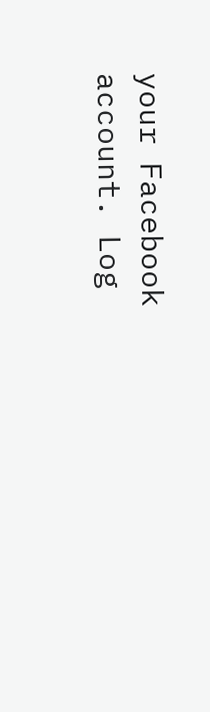your Facebook account. Log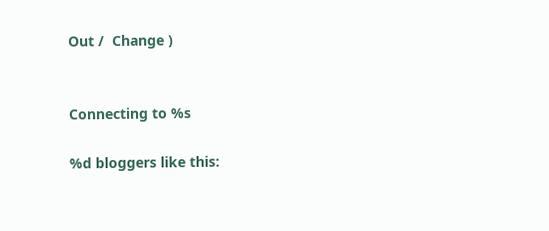Out /  Change )


Connecting to %s

%d bloggers like this: